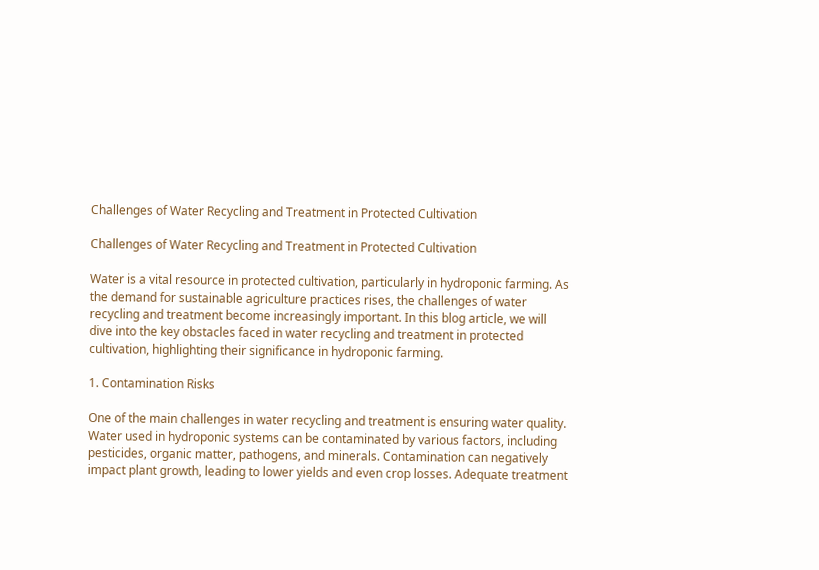Challenges of Water Recycling and Treatment in Protected Cultivation

Challenges of Water Recycling and Treatment in Protected Cultivation

Water is a vital resource in protected cultivation, particularly in hydroponic farming. As the demand for sustainable agriculture practices rises, the challenges of water recycling and treatment become increasingly important. In this blog article, we will dive into the key obstacles faced in water recycling and treatment in protected cultivation, highlighting their significance in hydroponic farming.

1. Contamination Risks

One of the main challenges in water recycling and treatment is ensuring water quality. Water used in hydroponic systems can be contaminated by various factors, including pesticides, organic matter, pathogens, and minerals. Contamination can negatively impact plant growth, leading to lower yields and even crop losses. Adequate treatment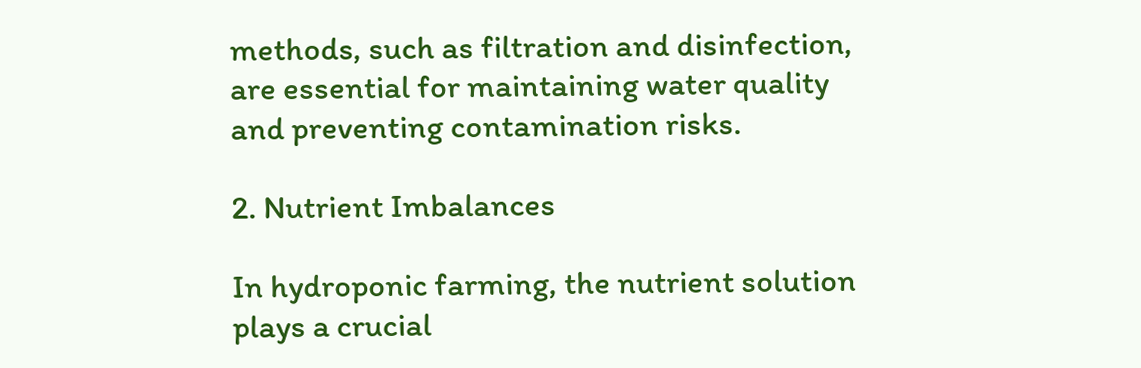methods, such as filtration and disinfection, are essential for maintaining water quality and preventing contamination risks.

2. Nutrient Imbalances

In hydroponic farming, the nutrient solution plays a crucial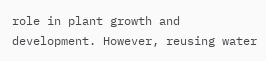role in plant growth and development. However, reusing water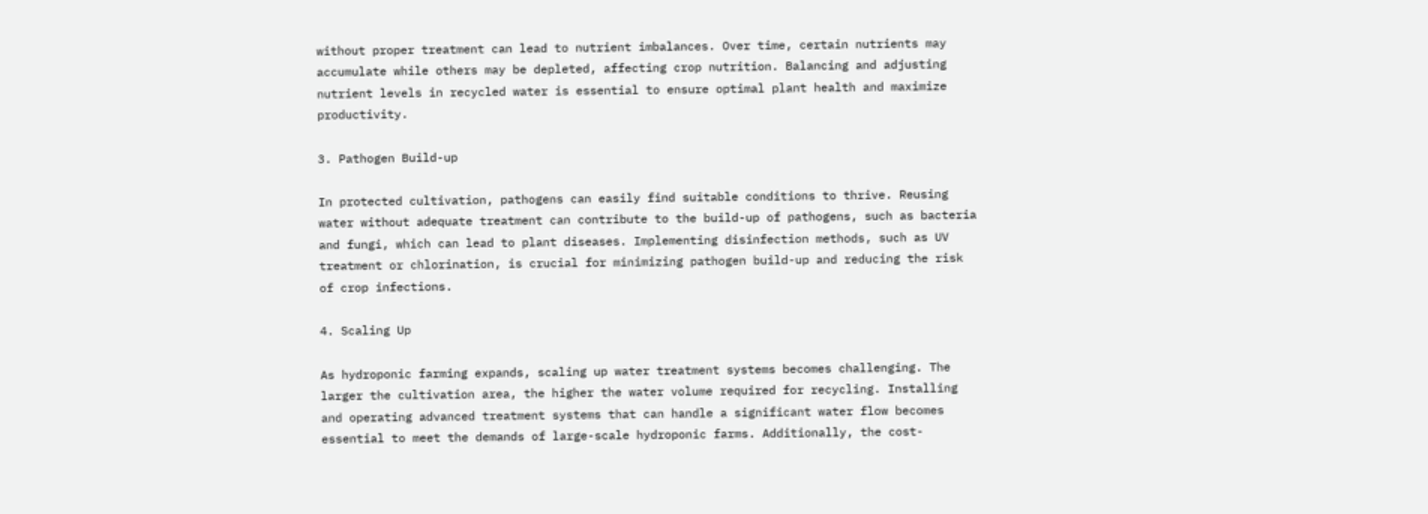without proper treatment can lead to nutrient imbalances. Over time, certain nutrients may accumulate while others may be depleted, affecting crop nutrition. Balancing and adjusting nutrient levels in recycled water is essential to ensure optimal plant health and maximize productivity.

3. Pathogen Build-up

In protected cultivation, pathogens can easily find suitable conditions to thrive. Reusing water without adequate treatment can contribute to the build-up of pathogens, such as bacteria and fungi, which can lead to plant diseases. Implementing disinfection methods, such as UV treatment or chlorination, is crucial for minimizing pathogen build-up and reducing the risk of crop infections.

4. Scaling Up

As hydroponic farming expands, scaling up water treatment systems becomes challenging. The larger the cultivation area, the higher the water volume required for recycling. Installing and operating advanced treatment systems that can handle a significant water flow becomes essential to meet the demands of large-scale hydroponic farms. Additionally, the cost-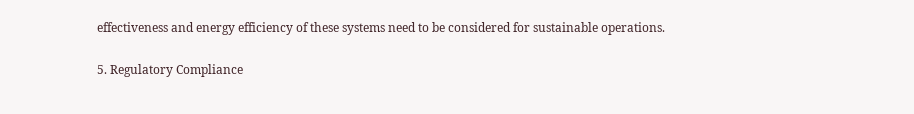effectiveness and energy efficiency of these systems need to be considered for sustainable operations.

5. Regulatory Compliance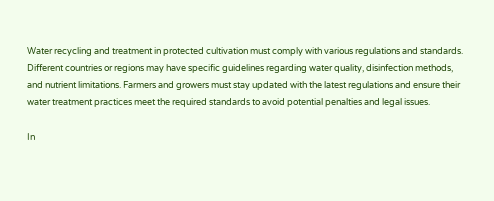Water recycling and treatment in protected cultivation must comply with various regulations and standards. Different countries or regions may have specific guidelines regarding water quality, disinfection methods, and nutrient limitations. Farmers and growers must stay updated with the latest regulations and ensure their water treatment practices meet the required standards to avoid potential penalties and legal issues.

In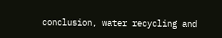conclusion, water recycling and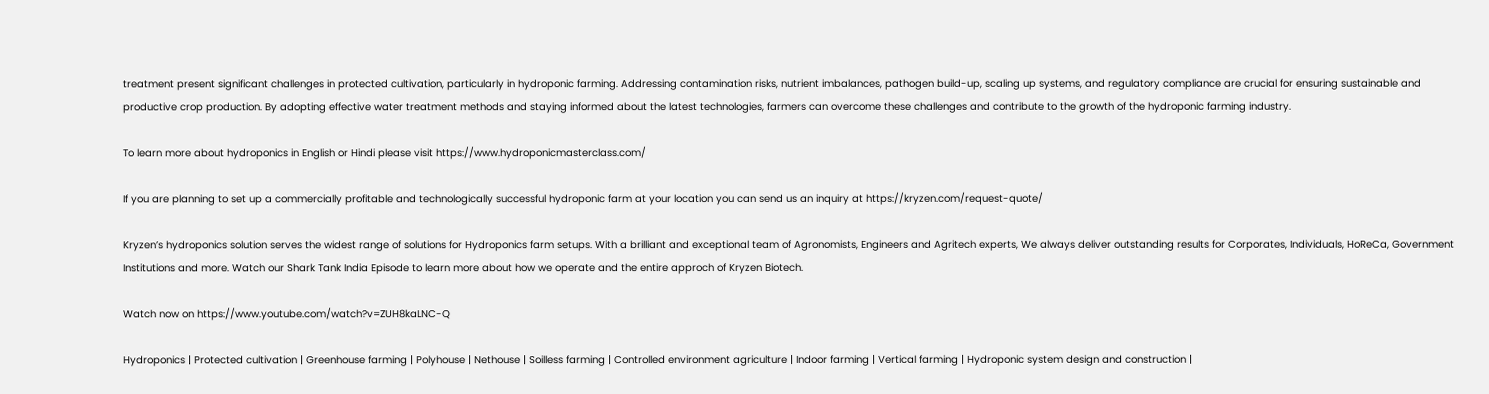treatment present significant challenges in protected cultivation, particularly in hydroponic farming. Addressing contamination risks, nutrient imbalances, pathogen build-up, scaling up systems, and regulatory compliance are crucial for ensuring sustainable and productive crop production. By adopting effective water treatment methods and staying informed about the latest technologies, farmers can overcome these challenges and contribute to the growth of the hydroponic farming industry.

To learn more about hydroponics in English or Hindi please visit https://www.hydroponicmasterclass.com/

If you are planning to set up a commercially profitable and technologically successful hydroponic farm at your location you can send us an inquiry at https://kryzen.com/request-quote/

Kryzen’s hydroponics solution serves the widest range of solutions for Hydroponics farm setups. With a brilliant and exceptional team of Agronomists, Engineers and Agritech experts, We always deliver outstanding results for Corporates, Individuals, HoReCa, Government Institutions and more. Watch our Shark Tank India Episode to learn more about how we operate and the entire approch of Kryzen Biotech.

Watch now on https://www.youtube.com/watch?v=ZUH8kaLNC-Q

Hydroponics | Protected cultivation | Greenhouse farming | Polyhouse | Nethouse | Soilless farming | Controlled environment agriculture | Indoor farming | Vertical farming | Hydroponic system design and construction |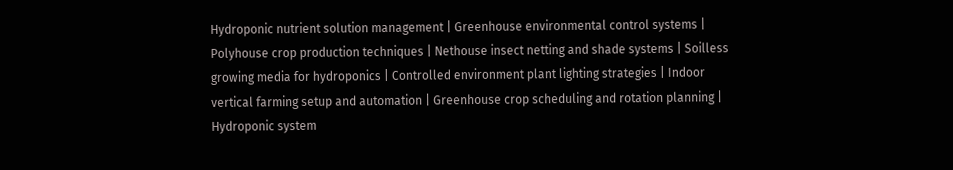Hydroponic nutrient solution management | Greenhouse environmental control systems | Polyhouse crop production techniques | Nethouse insect netting and shade systems | Soilless growing media for hydroponics | Controlled environment plant lighting strategies | Indoor vertical farming setup and automation | Greenhouse crop scheduling and rotation planning | Hydroponic system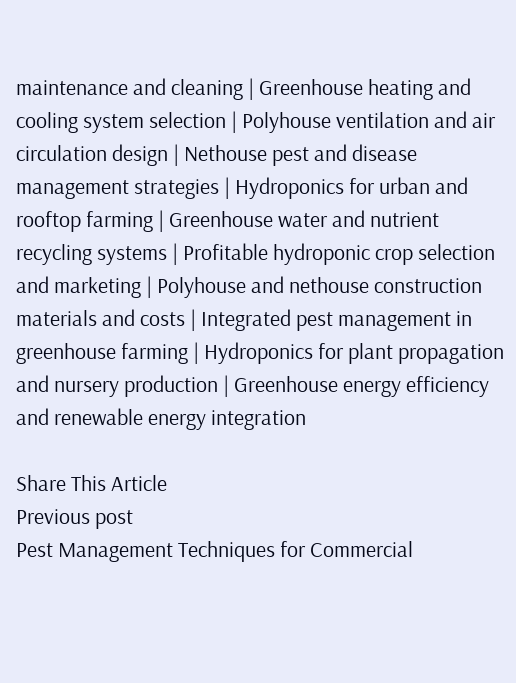maintenance and cleaning | Greenhouse heating and cooling system selection | Polyhouse ventilation and air circulation design | Nethouse pest and disease management strategies | Hydroponics for urban and rooftop farming | Greenhouse water and nutrient recycling systems | Profitable hydroponic crop selection and marketing | Polyhouse and nethouse construction materials and costs | Integrated pest management in greenhouse farming | Hydroponics for plant propagation and nursery production | Greenhouse energy efficiency and renewable energy integration

Share This Article
Previous post
Pest Management Techniques for Commercial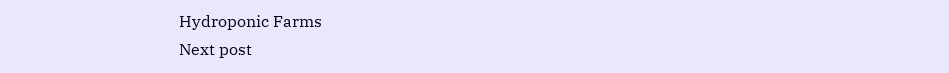Hydroponic Farms
Next post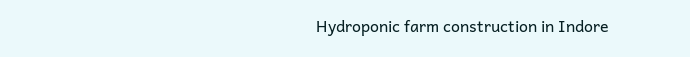Hydroponic farm construction in Indore